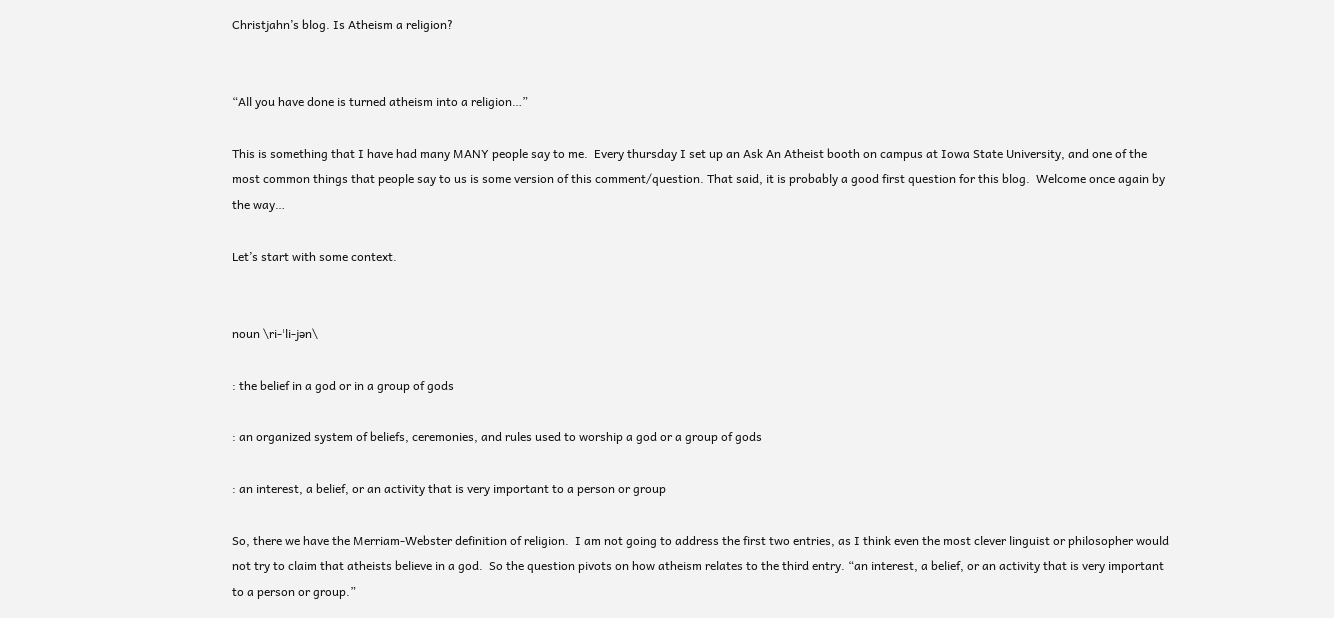Christjahn’s blog. Is Atheism a religion?


“All you have done is turned atheism into a religion…”

This is something that I have had many MANY people say to me.  Every thursday I set up an Ask An Atheist booth on campus at Iowa State University, and one of the most common things that people say to us is some version of this comment/question. That said, it is probably a good first question for this blog.  Welcome once again by the way…

Let’s start with some context.


noun \ri-ˈli-jən\

: the belief in a god or in a group of gods

: an organized system of beliefs, ceremonies, and rules used to worship a god or a group of gods

: an interest, a belief, or an activity that is very important to a person or group

So, there we have the Merriam-Webster definition of religion.  I am not going to address the first two entries, as I think even the most clever linguist or philosopher would not try to claim that atheists believe in a god.  So the question pivots on how atheism relates to the third entry. “an interest, a belief, or an activity that is very important to a person or group.”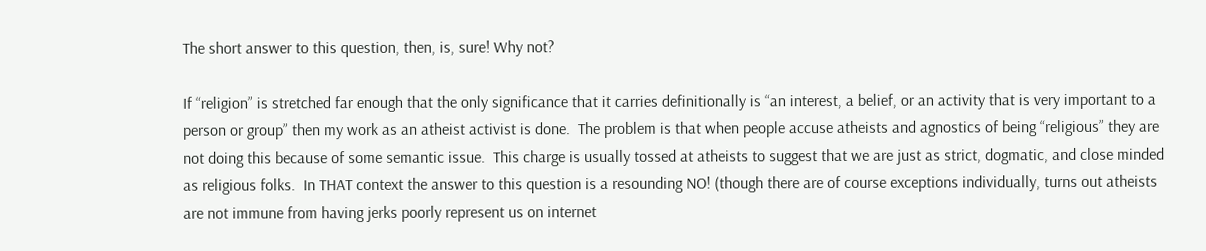The short answer to this question, then, is, sure! Why not?

If “religion” is stretched far enough that the only significance that it carries definitionally is “an interest, a belief, or an activity that is very important to a person or group” then my work as an atheist activist is done.  The problem is that when people accuse atheists and agnostics of being “religious” they are not doing this because of some semantic issue.  This charge is usually tossed at atheists to suggest that we are just as strict, dogmatic, and close minded as religious folks.  In THAT context the answer to this question is a resounding NO! (though there are of course exceptions individually, turns out atheists are not immune from having jerks poorly represent us on internet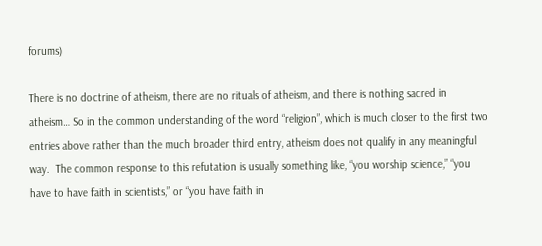forums)

There is no doctrine of atheism, there are no rituals of atheism, and there is nothing sacred in atheism… So in the common understanding of the word “religion”, which is much closer to the first two entries above rather than the much broader third entry, atheism does not qualify in any meaningful way.  The common response to this refutation is usually something like, “you worship science,” “you have to have faith in scientists,” or “you have faith in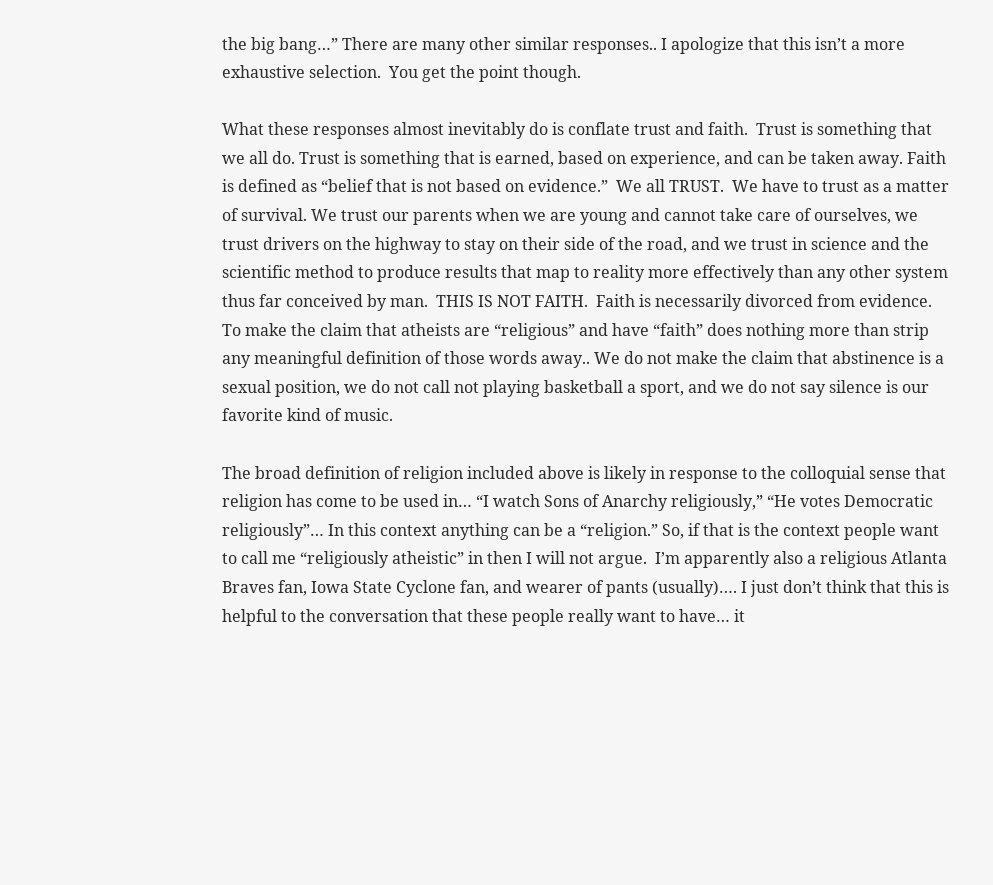the big bang…” There are many other similar responses.. I apologize that this isn’t a more exhaustive selection.  You get the point though.

What these responses almost inevitably do is conflate trust and faith.  Trust is something that we all do. Trust is something that is earned, based on experience, and can be taken away. Faith is defined as “belief that is not based on evidence.”  We all TRUST.  We have to trust as a matter of survival. We trust our parents when we are young and cannot take care of ourselves, we trust drivers on the highway to stay on their side of the road, and we trust in science and the scientific method to produce results that map to reality more effectively than any other system thus far conceived by man.  THIS IS NOT FAITH.  Faith is necessarily divorced from evidence.  To make the claim that atheists are “religious” and have “faith” does nothing more than strip any meaningful definition of those words away.. We do not make the claim that abstinence is a sexual position, we do not call not playing basketball a sport, and we do not say silence is our favorite kind of music.

The broad definition of religion included above is likely in response to the colloquial sense that religion has come to be used in… “I watch Sons of Anarchy religiously,” “He votes Democratic religiously”… In this context anything can be a “religion.” So, if that is the context people want to call me “religiously atheistic” in then I will not argue.  I’m apparently also a religious Atlanta Braves fan, Iowa State Cyclone fan, and wearer of pants (usually)…. I just don’t think that this is helpful to the conversation that these people really want to have… it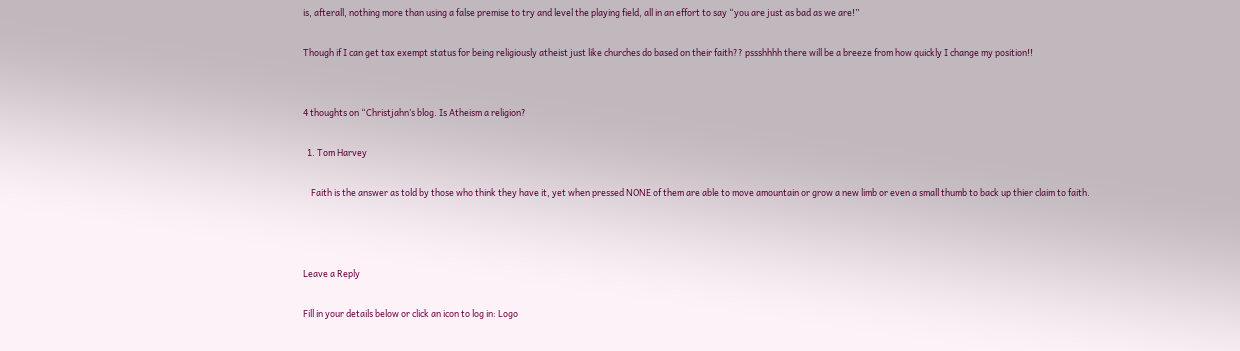is, afterall, nothing more than using a false premise to try and level the playing field, all in an effort to say “you are just as bad as we are!”

Though if I can get tax exempt status for being religiously atheist just like churches do based on their faith?? pssshhhh there will be a breeze from how quickly I change my position!!


4 thoughts on “Christjahn’s blog. Is Atheism a religion?

  1. Tom Harvey

    Faith is the answer as told by those who think they have it, yet when pressed NONE of them are able to move amountain or grow a new limb or even a small thumb to back up thier claim to faith.



Leave a Reply

Fill in your details below or click an icon to log in: Logo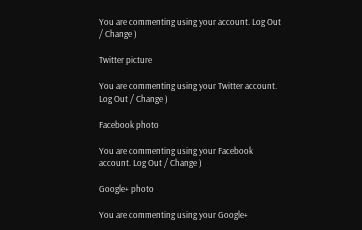You are commenting using your account. Log Out / Change )

Twitter picture

You are commenting using your Twitter account. Log Out / Change )

Facebook photo

You are commenting using your Facebook account. Log Out / Change )

Google+ photo

You are commenting using your Google+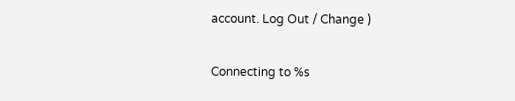account. Log Out / Change )

Connecting to %s